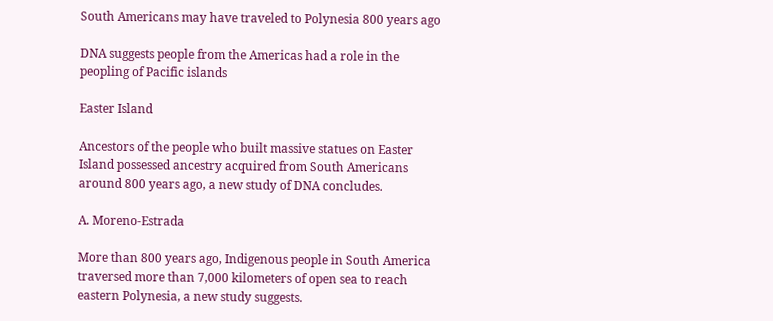South Americans may have traveled to Polynesia 800 years ago

DNA suggests people from the Americas had a role in the peopling of Pacific islands

Easter Island

Ancestors of the people who built massive statues on Easter Island possessed ancestry acquired from South Americans around 800 years ago, a new study of DNA concludes.

A. Moreno-Estrada

More than 800 years ago, Indigenous people in South America traversed more than 7,000 kilometers of open sea to reach eastern Polynesia, a new study suggests.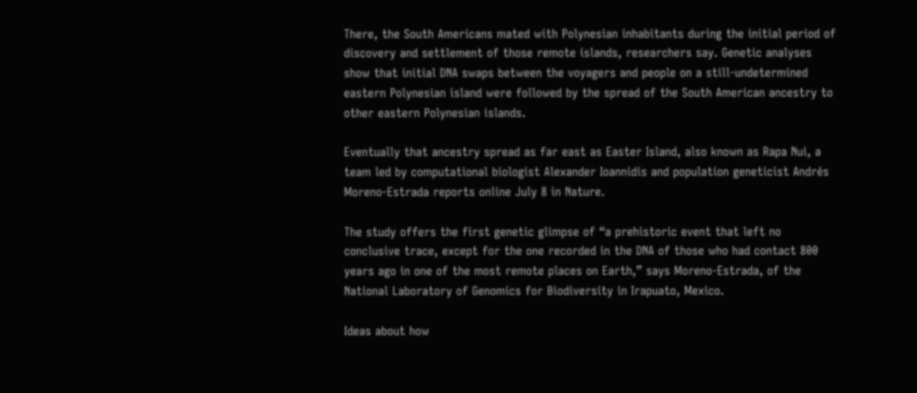There, the South Americans mated with Polynesian inhabitants during the initial period of discovery and settlement of those remote islands, researchers say. Genetic analyses show that initial DNA swaps between the voyagers and people on a still-undetermined eastern Polynesian island were followed by the spread of the South American ancestry to other eastern Polynesian islands.

Eventually that ancestry spread as far east as Easter Island, also known as Rapa Nui, a team led by computational biologist Alexander Ioannidis and population geneticist Andrés Moreno-Estrada reports online July 8 in Nature.

The study offers the first genetic glimpse of “a prehistoric event that left no conclusive trace, except for the one recorded in the DNA of those who had contact 800 years ago in one of the most remote places on Earth,” says Moreno-Estrada, of the National Laboratory of Genomics for Biodiversity in Irapuato, Mexico.

Ideas about how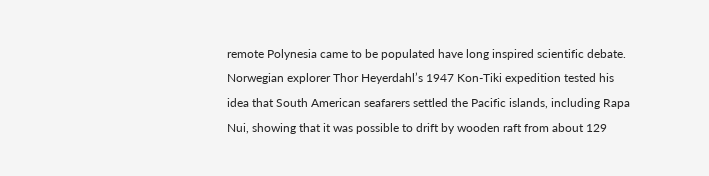remote Polynesia came to be populated have long inspired scientific debate. Norwegian explorer Thor Heyerdahl’s 1947 Kon-Tiki expedition tested his idea that South American seafarers settled the Pacific islands, including Rapa Nui, showing that it was possible to drift by wooden raft from about 129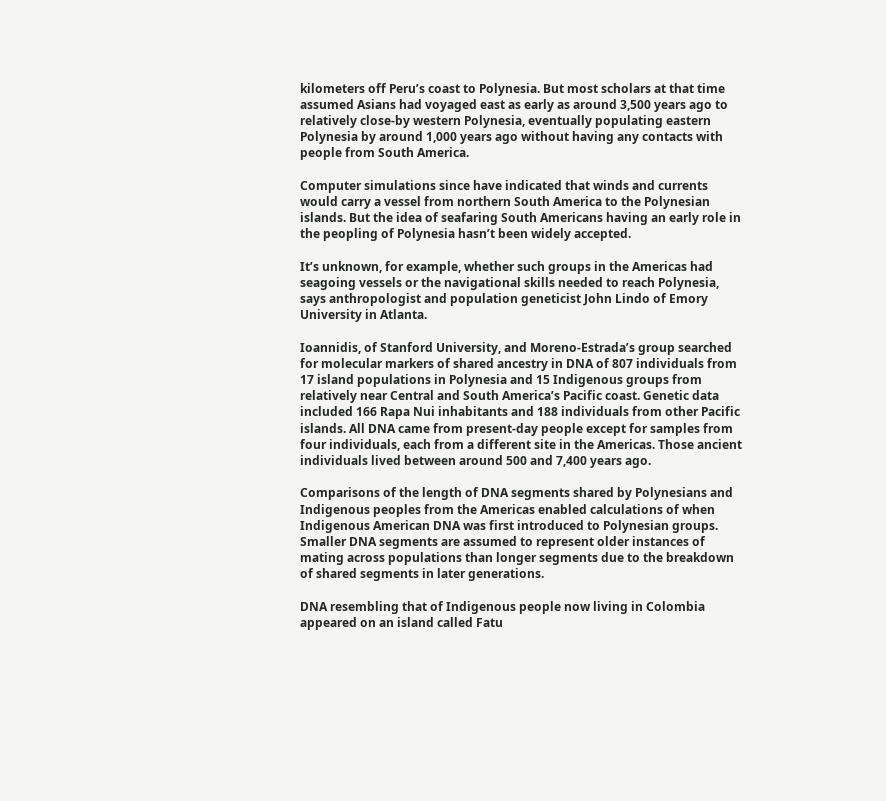kilometers off Peru’s coast to Polynesia. But most scholars at that time assumed Asians had voyaged east as early as around 3,500 years ago to relatively close-by western Polynesia, eventually populating eastern Polynesia by around 1,000 years ago without having any contacts with people from South America.

Computer simulations since have indicated that winds and currents would carry a vessel from northern South America to the Polynesian islands. But the idea of seafaring South Americans having an early role in the peopling of Polynesia hasn’t been widely accepted.

It’s unknown, for example, whether such groups in the Americas had seagoing vessels or the navigational skills needed to reach Polynesia, says anthropologist and population geneticist John Lindo of Emory University in Atlanta.

Ioannidis, of Stanford University, and Moreno-Estrada’s group searched for molecular markers of shared ancestry in DNA of 807 individuals from 17 island populations in Polynesia and 15 Indigenous groups from relatively near Central and South America’s Pacific coast. Genetic data included 166 Rapa Nui inhabitants and 188 individuals from other Pacific islands. All DNA came from present-day people except for samples from four individuals, each from a different site in the Americas. Those ancient individuals lived between around 500 and 7,400 years ago.

Comparisons of the length of DNA segments shared by Polynesians and Indigenous peoples from the Americas enabled calculations of when Indigenous American DNA was first introduced to Polynesian groups. Smaller DNA segments are assumed to represent older instances of mating across populations than longer segments due to the breakdown of shared segments in later generations.

DNA resembling that of Indigenous people now living in Colombia appeared on an island called Fatu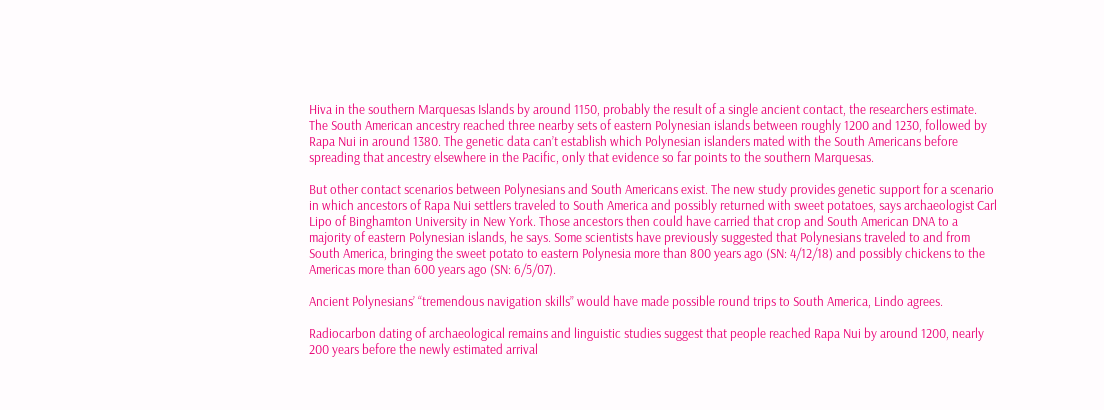Hiva in the southern Marquesas Islands by around 1150, probably the result of a single ancient contact, the researchers estimate. The South American ancestry reached three nearby sets of eastern Polynesian islands between roughly 1200 and 1230, followed by Rapa Nui in around 1380. The genetic data can’t establish which Polynesian islanders mated with the South Americans before spreading that ancestry elsewhere in the Pacific, only that evidence so far points to the southern Marquesas.

But other contact scenarios between Polynesians and South Americans exist. The new study provides genetic support for a scenario in which ancestors of Rapa Nui settlers traveled to South America and possibly returned with sweet potatoes, says archaeologist Carl Lipo of Binghamton University in New York. Those ancestors then could have carried that crop and South American DNA to a majority of eastern Polynesian islands, he says. Some scientists have previously suggested that Polynesians traveled to and from South America, bringing the sweet potato to eastern Polynesia more than 800 years ago (SN: 4/12/18) and possibly chickens to the Americas more than 600 years ago (SN: 6/5/07).

Ancient Polynesians’ “tremendous navigation skills” would have made possible round trips to South America, Lindo agrees.

Radiocarbon dating of archaeological remains and linguistic studies suggest that people reached Rapa Nui by around 1200, nearly 200 years before the newly estimated arrival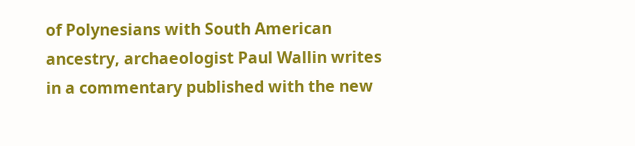of Polynesians with South American ancestry, archaeologist Paul Wallin writes in a commentary published with the new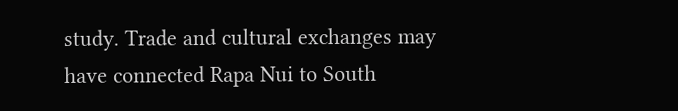study. Trade and cultural exchanges may have connected Rapa Nui to South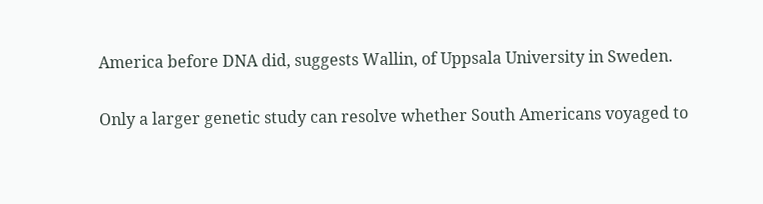America before DNA did, suggests Wallin, of Uppsala University in Sweden.

Only a larger genetic study can resolve whether South Americans voyaged to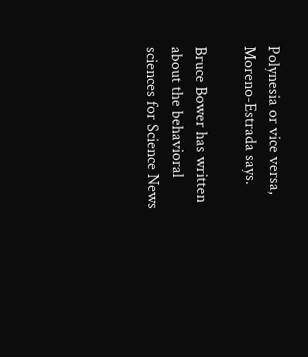Polynesia or vice versa, Moreno-Estrada says.

Bruce Bower has written about the behavioral sciences for Science News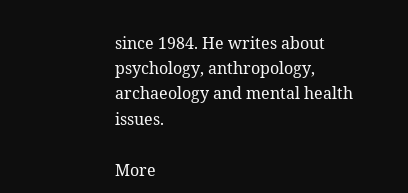since 1984. He writes about psychology, anthropology, archaeology and mental health issues.

More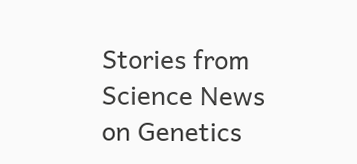Stories from Science News on Genetics